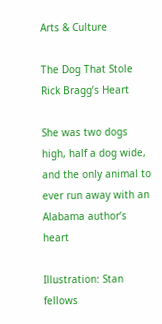Arts & Culture

The Dog That Stole Rick Bragg’s Heart

She was two dogs high, half a dog wide, and the only animal to ever run away with an Alabama author’s heart

Illustration: Stan fellows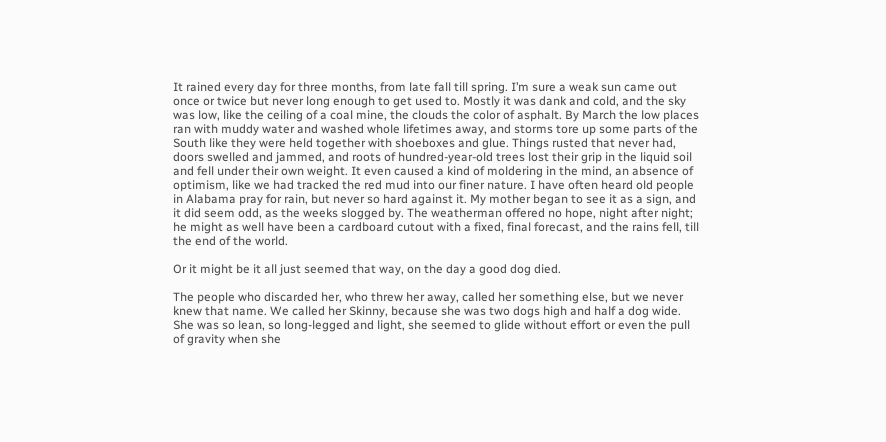It rained every day for three months, from late fall till spring. I’m sure a weak sun came out once or twice but never long enough to get used to. Mostly it was dank and cold, and the sky was low, like the ceiling of a coal mine, the clouds the color of asphalt. By March the low places ran with muddy water and washed whole lifetimes away, and storms tore up some parts of the South like they were held together with shoeboxes and glue. Things rusted that never had, doors swelled and jammed, and roots of hundred-year-old trees lost their grip in the liquid soil and fell under their own weight. It even caused a kind of moldering in the mind, an absence of optimism, like we had tracked the red mud into our finer nature. I have often heard old people in Alabama pray for rain, but never so hard against it. My mother began to see it as a sign, and it did seem odd, as the weeks slogged by. The weatherman offered no hope, night after night; he might as well have been a cardboard cutout with a fixed, final forecast, and the rains fell, till the end of the world.

Or it might be it all just seemed that way, on the day a good dog died.

The people who discarded her, who threw her away, called her something else, but we never knew that name. We called her Skinny, because she was two dogs high and half a dog wide. She was so lean, so long-legged and light, she seemed to glide without effort or even the pull of gravity when she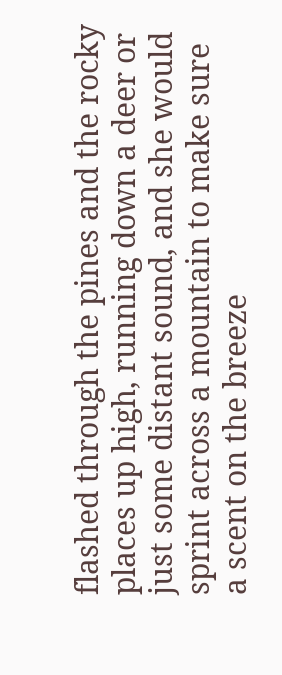flashed through the pines and the rocky places up high, running down a deer or just some distant sound, and she would sprint across a mountain to make sure a scent on the breeze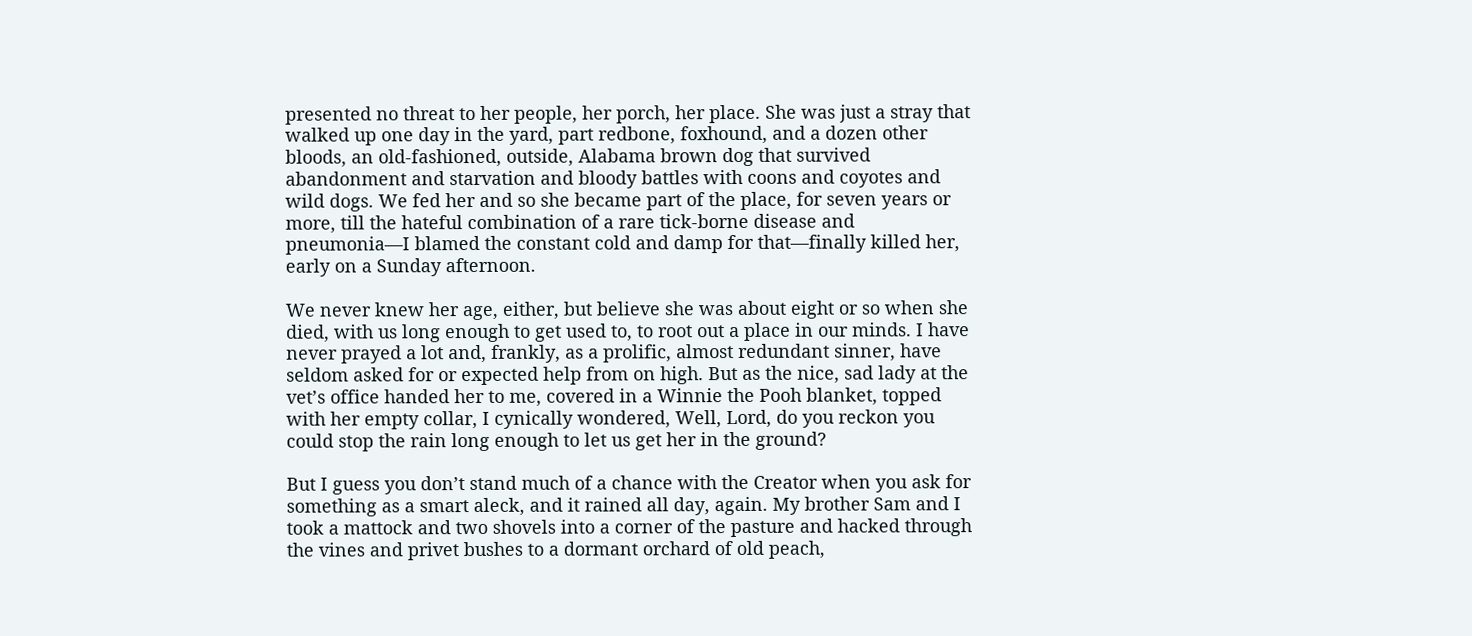presented no threat to her people, her porch, her place. She was just a stray that walked up one day in the yard, part redbone, foxhound, and a dozen other bloods, an old-fashioned, outside, Alabama brown dog that survived abandonment and starvation and bloody battles with coons and coyotes and wild dogs. We fed her and so she became part of the place, for seven years or more, till the hateful combination of a rare tick-borne disease and pneumonia—I blamed the constant cold and damp for that—finally killed her, early on a Sunday afternoon.

We never knew her age, either, but believe she was about eight or so when she died, with us long enough to get used to, to root out a place in our minds. I have never prayed a lot and, frankly, as a prolific, almost redundant sinner, have seldom asked for or expected help from on high. But as the nice, sad lady at the vet’s office handed her to me, covered in a Winnie the Pooh blanket, topped with her empty collar, I cynically wondered, Well, Lord, do you reckon you could stop the rain long enough to let us get her in the ground?

But I guess you don’t stand much of a chance with the Creator when you ask for something as a smart aleck, and it rained all day, again. My brother Sam and I took a mattock and two shovels into a corner of the pasture and hacked through the vines and privet bushes to a dormant orchard of old peach,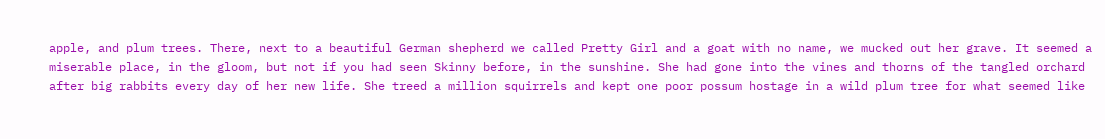apple, and plum trees. There, next to a beautiful German shepherd we called Pretty Girl and a goat with no name, we mucked out her grave. It seemed a miserable place, in the gloom, but not if you had seen Skinny before, in the sunshine. She had gone into the vines and thorns of the tangled orchard after big rabbits every day of her new life. She treed a million squirrels and kept one poor possum hostage in a wild plum tree for what seemed like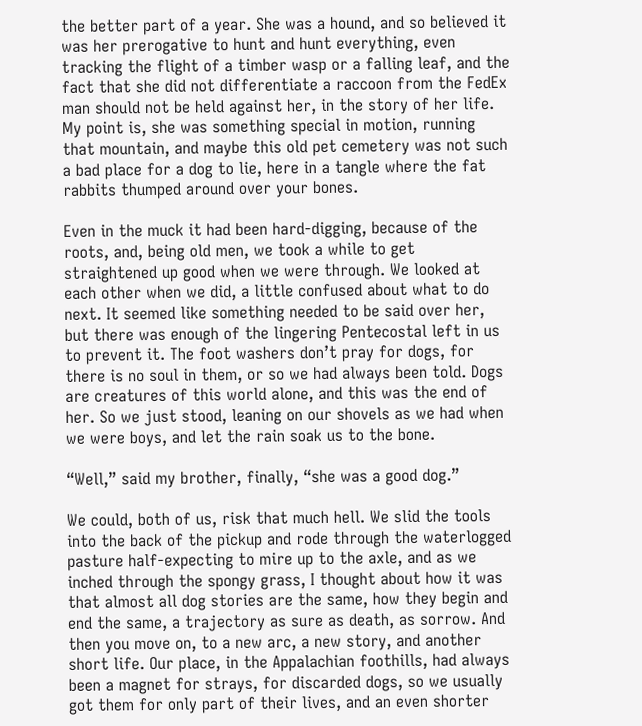the better part of a year. She was a hound, and so believed it was her prerogative to hunt and hunt everything, even tracking the flight of a timber wasp or a falling leaf, and the fact that she did not differentiate a raccoon from the FedEx man should not be held against her, in the story of her life. My point is, she was something special in motion, running that mountain, and maybe this old pet cemetery was not such a bad place for a dog to lie, here in a tangle where the fat rabbits thumped around over your bones.

Even in the muck it had been hard-digging, because of the roots, and, being old men, we took a while to get straightened up good when we were through. We looked at each other when we did, a little confused about what to do next. It seemed like something needed to be said over her, but there was enough of the lingering Pentecostal left in us to prevent it. The foot washers don’t pray for dogs, for there is no soul in them, or so we had always been told. Dogs are creatures of this world alone, and this was the end of her. So we just stood, leaning on our shovels as we had when we were boys, and let the rain soak us to the bone.

“Well,” said my brother, finally, “she was a good dog.”

We could, both of us, risk that much hell. We slid the tools into the back of the pickup and rode through the waterlogged pasture half-expecting to mire up to the axle, and as we inched through the spongy grass, I thought about how it was that almost all dog stories are the same, how they begin and end the same, a trajectory as sure as death, as sorrow. And then you move on, to a new arc, a new story, and another short life. Our place, in the Appalachian foothills, had always been a magnet for strays, for discarded dogs, so we usually got them for only part of their lives, and an even shorter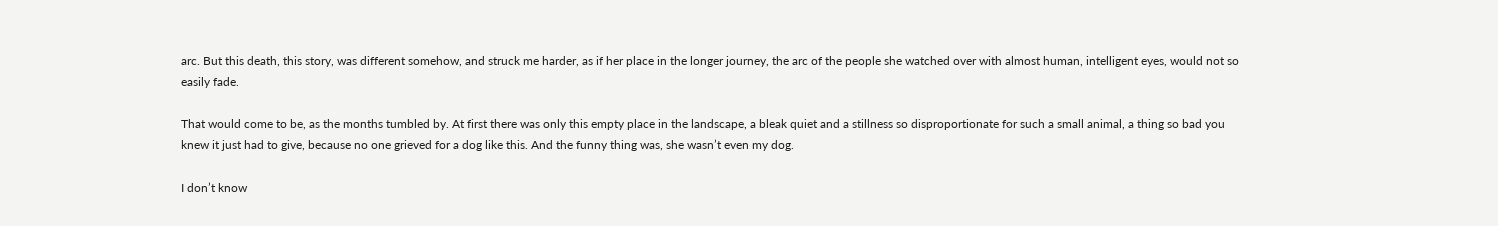arc. But this death, this story, was different somehow, and struck me harder, as if her place in the longer journey, the arc of the people she watched over with almost human, intelligent eyes, would not so easily fade.

That would come to be, as the months tumbled by. At first there was only this empty place in the landscape, a bleak quiet and a stillness so disproportionate for such a small animal, a thing so bad you knew it just had to give, because no one grieved for a dog like this. And the funny thing was, she wasn’t even my dog.

I don’t know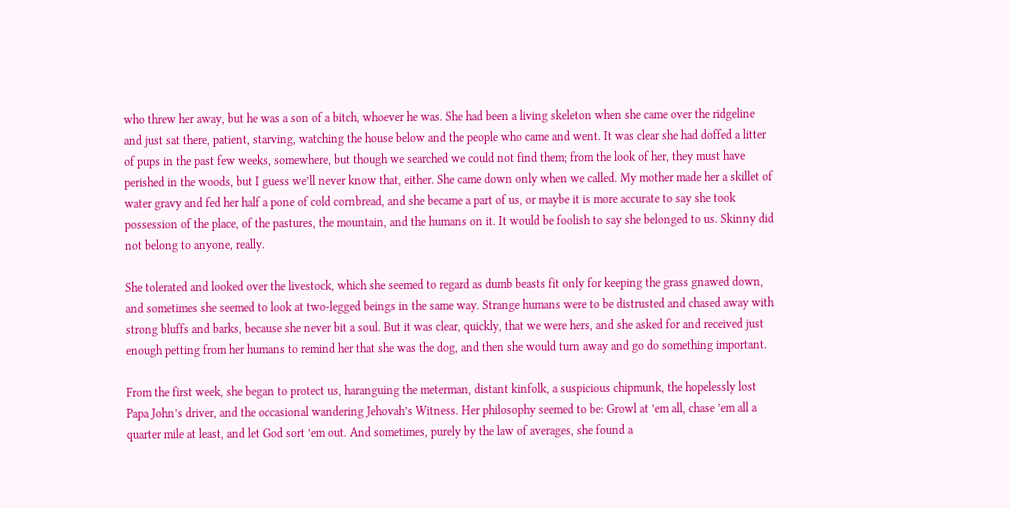who threw her away, but he was a son of a bitch, whoever he was. She had been a living skeleton when she came over the ridgeline and just sat there, patient, starving, watching the house below and the people who came and went. It was clear she had doffed a litter of pups in the past few weeks, somewhere, but though we searched we could not find them; from the look of her, they must have perished in the woods, but I guess we’ll never know that, either. She came down only when we called. My mother made her a skillet of water gravy and fed her half a pone of cold cornbread, and she became a part of us, or maybe it is more accurate to say she took possession of the place, of the pastures, the mountain, and the humans on it. It would be foolish to say she belonged to us. Skinny did not belong to anyone, really.

She tolerated and looked over the livestock, which she seemed to regard as dumb beasts fit only for keeping the grass gnawed down, and sometimes she seemed to look at two-legged beings in the same way. Strange humans were to be distrusted and chased away with strong bluffs and barks, because she never bit a soul. But it was clear, quickly, that we were hers, and she asked for and received just enough petting from her humans to remind her that she was the dog, and then she would turn away and go do something important.

From the first week, she began to protect us, haranguing the meterman, distant kinfolk, a suspicious chipmunk, the hopelessly lost Papa John’s driver, and the occasional wandering Jehovah’s Witness. Her philosophy seemed to be: Growl at ’em all, chase ’em all a quarter mile at least, and let God sort ’em out. And sometimes, purely by the law of averages, she found a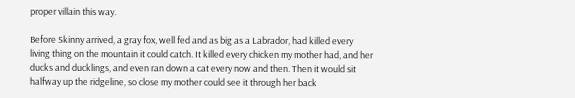proper villain this way.

Before Skinny arrived, a gray fox, well fed and as big as a Labrador, had killed every living thing on the mountain it could catch. It killed every chicken my mother had, and her ducks and ducklings, and even ran down a cat every now and then. Then it would sit halfway up the ridgeline, so close my mother could see it through her back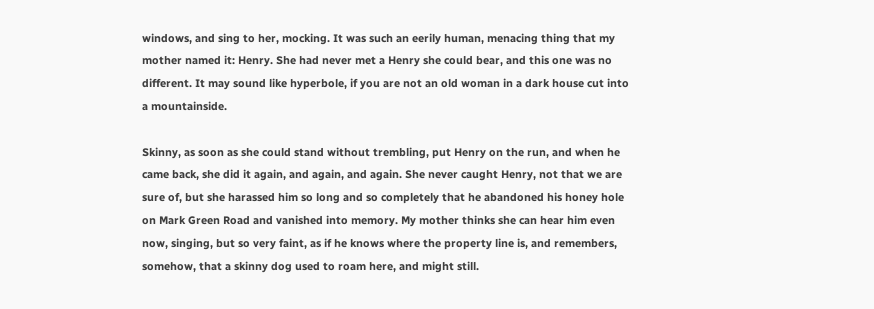windows, and sing to her, mocking. It was such an eerily human, menacing thing that my mother named it: Henry. She had never met a Henry she could bear, and this one was no different. It may sound like hyperbole, if you are not an old woman in a dark house cut into a mountainside.

Skinny, as soon as she could stand without trembling, put Henry on the run, and when he came back, she did it again, and again, and again. She never caught Henry, not that we are sure of, but she harassed him so long and so completely that he abandoned his honey hole on Mark Green Road and vanished into memory. My mother thinks she can hear him even now, singing, but so very faint, as if he knows where the property line is, and remembers, somehow, that a skinny dog used to roam here, and might still.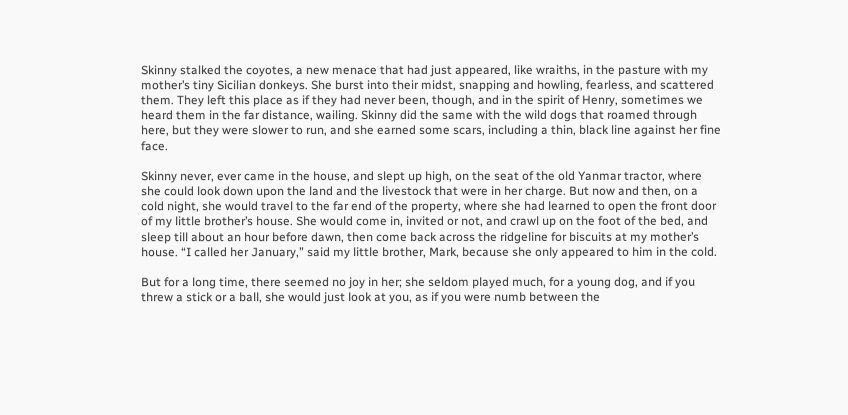Skinny stalked the coyotes, a new menace that had just appeared, like wraiths, in the pasture with my mother’s tiny Sicilian donkeys. She burst into their midst, snapping and howling, fearless, and scattered them. They left this place as if they had never been, though, and in the spirit of Henry, sometimes we heard them in the far distance, wailing. Skinny did the same with the wild dogs that roamed through here, but they were slower to run, and she earned some scars, including a thin, black line against her fine face.

Skinny never, ever came in the house, and slept up high, on the seat of the old Yanmar tractor, where she could look down upon the land and the livestock that were in her charge. But now and then, on a cold night, she would travel to the far end of the property, where she had learned to open the front door of my little brother’s house. She would come in, invited or not, and crawl up on the foot of the bed, and sleep till about an hour before dawn, then come back across the ridgeline for biscuits at my mother’s house. “I called her January,” said my little brother, Mark, because she only appeared to him in the cold.

But for a long time, there seemed no joy in her; she seldom played much, for a young dog, and if you threw a stick or a ball, she would just look at you, as if you were numb between the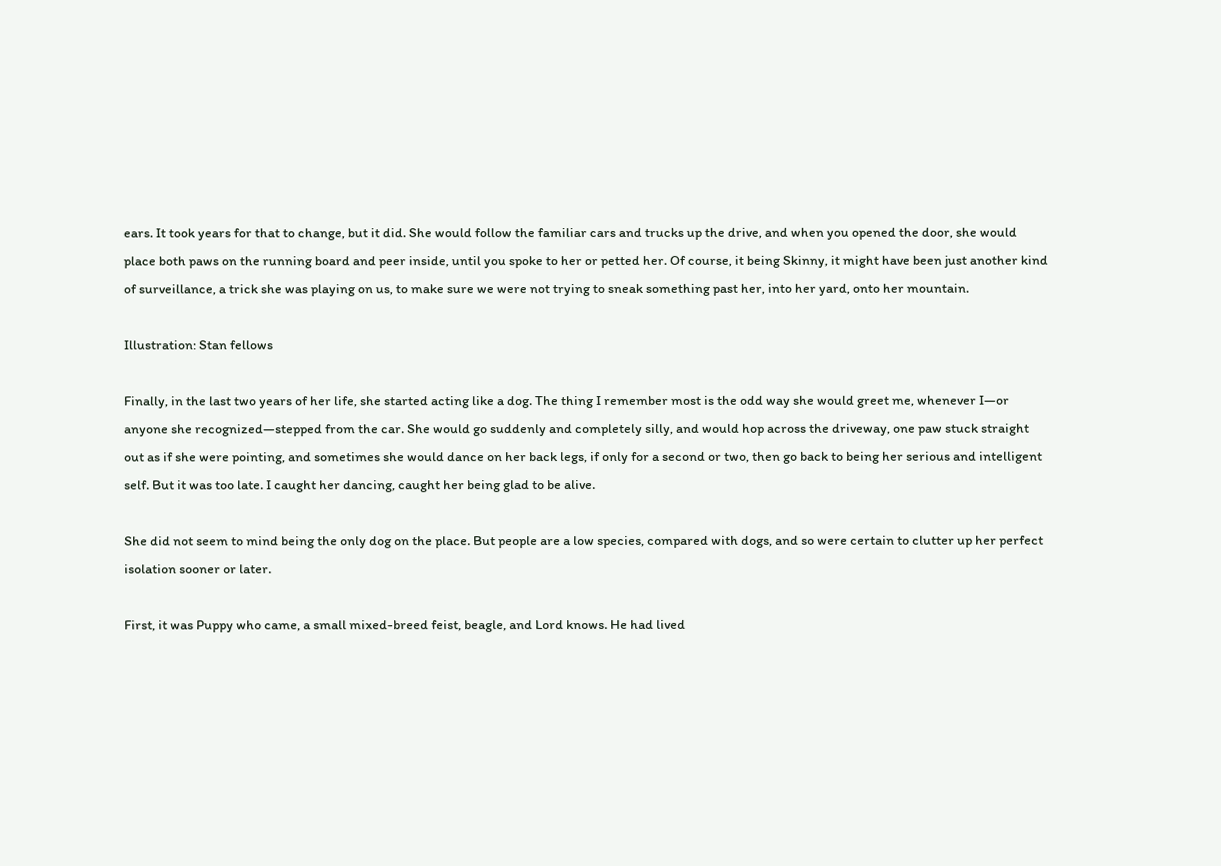ears. It took years for that to change, but it did. She would follow the familiar cars and trucks up the drive, and when you opened the door, she would place both paws on the running board and peer inside, until you spoke to her or petted her. Of course, it being Skinny, it might have been just another kind of surveillance, a trick she was playing on us, to make sure we were not trying to sneak something past her, into her yard, onto her mountain.

Illustration: Stan fellows

Finally, in the last two years of her life, she started acting like a dog. The thing I remember most is the odd way she would greet me, whenever I—or anyone she recognized—stepped from the car. She would go suddenly and completely silly, and would hop across the driveway, one paw stuck straight out as if she were pointing, and sometimes she would dance on her back legs, if only for a second or two, then go back to being her serious and intelligent self. But it was too late. I caught her dancing, caught her being glad to be alive.

She did not seem to mind being the only dog on the place. But people are a low species, compared with dogs, and so were certain to clutter up her perfect isolation sooner or later.

First, it was Puppy who came, a small mixed-breed feist, beagle, and Lord knows. He had lived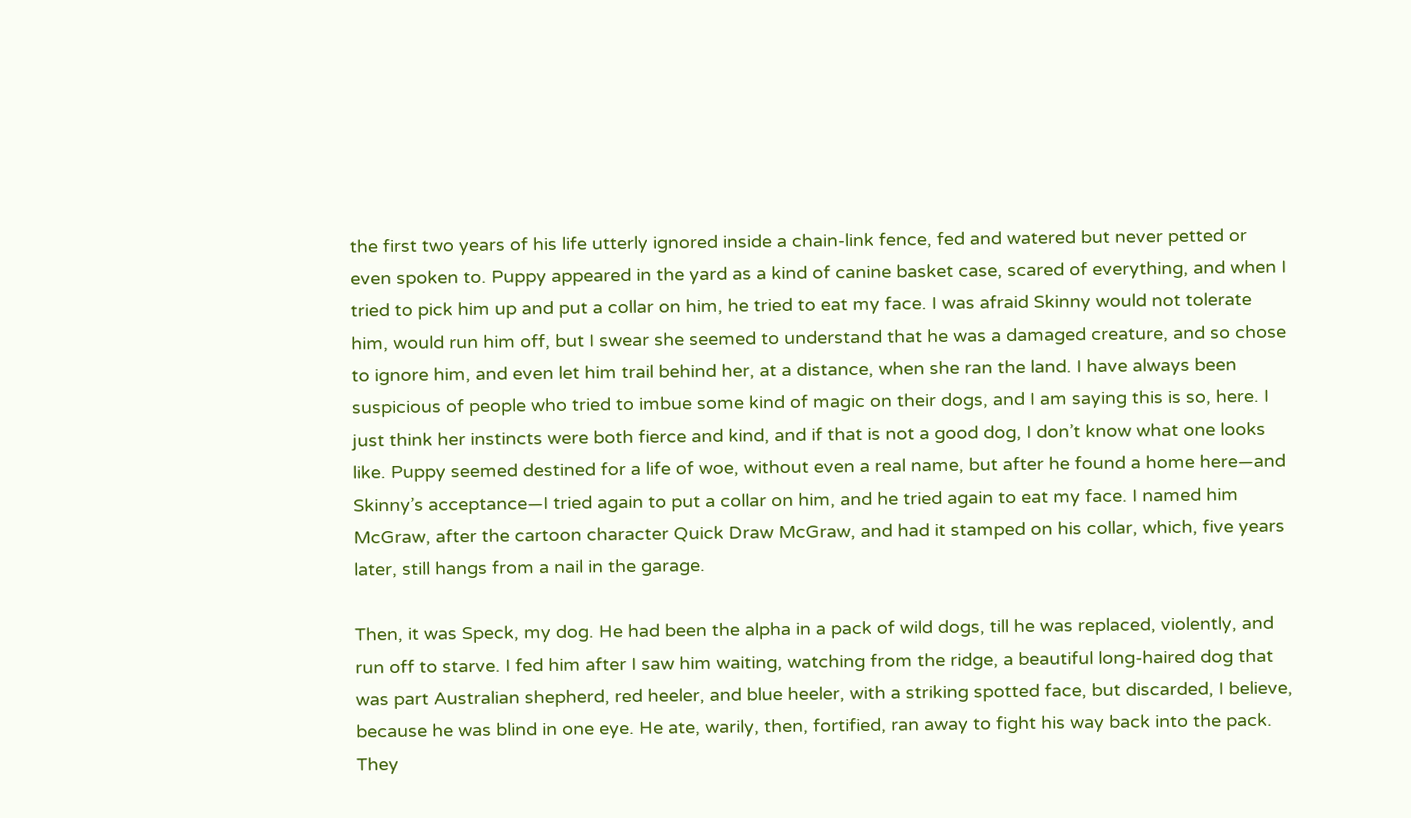the first two years of his life utterly ignored inside a chain-link fence, fed and watered but never petted or even spoken to. Puppy appeared in the yard as a kind of canine basket case, scared of everything, and when I tried to pick him up and put a collar on him, he tried to eat my face. I was afraid Skinny would not tolerate him, would run him off, but I swear she seemed to understand that he was a damaged creature, and so chose to ignore him, and even let him trail behind her, at a distance, when she ran the land. I have always been suspicious of people who tried to imbue some kind of magic on their dogs, and I am saying this is so, here. I just think her instincts were both fierce and kind, and if that is not a good dog, I don’t know what one looks like. Puppy seemed destined for a life of woe, without even a real name, but after he found a home here—and Skinny’s acceptance—I tried again to put a collar on him, and he tried again to eat my face. I named him McGraw, after the cartoon character Quick Draw McGraw, and had it stamped on his collar, which, five years later, still hangs from a nail in the garage.

Then, it was Speck, my dog. He had been the alpha in a pack of wild dogs, till he was replaced, violently, and run off to starve. I fed him after I saw him waiting, watching from the ridge, a beautiful long-haired dog that was part Australian shepherd, red heeler, and blue heeler, with a striking spotted face, but discarded, I believe, because he was blind in one eye. He ate, warily, then, fortified, ran away to fight his way back into the pack. They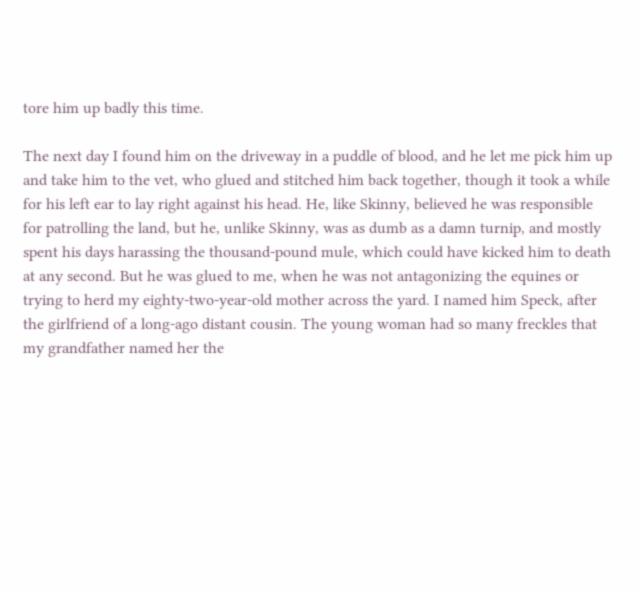tore him up badly this time.

The next day I found him on the driveway in a puddle of blood, and he let me pick him up and take him to the vet, who glued and stitched him back together, though it took a while for his left ear to lay right against his head. He, like Skinny, believed he was responsible for patrolling the land, but he, unlike Skinny, was as dumb as a damn turnip, and mostly spent his days harassing the thousand-pound mule, which could have kicked him to death at any second. But he was glued to me, when he was not antagonizing the equines or trying to herd my eighty-two-year-old mother across the yard. I named him Speck, after the girlfriend of a long-ago distant cousin. The young woman had so many freckles that my grandfather named her the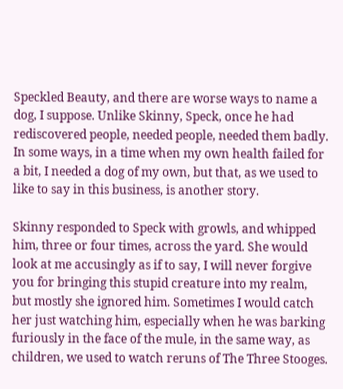Speckled Beauty, and there are worse ways to name a dog, I suppose. Unlike Skinny, Speck, once he had rediscovered people, needed people, needed them badly. In some ways, in a time when my own health failed for a bit, I needed a dog of my own, but that, as we used to like to say in this business, is another story.

Skinny responded to Speck with growls, and whipped him, three or four times, across the yard. She would look at me accusingly as if to say, I will never forgive you for bringing this stupid creature into my realm, but mostly she ignored him. Sometimes I would catch her just watching him, especially when he was barking furiously in the face of the mule, in the same way, as children, we used to watch reruns of The Three Stooges.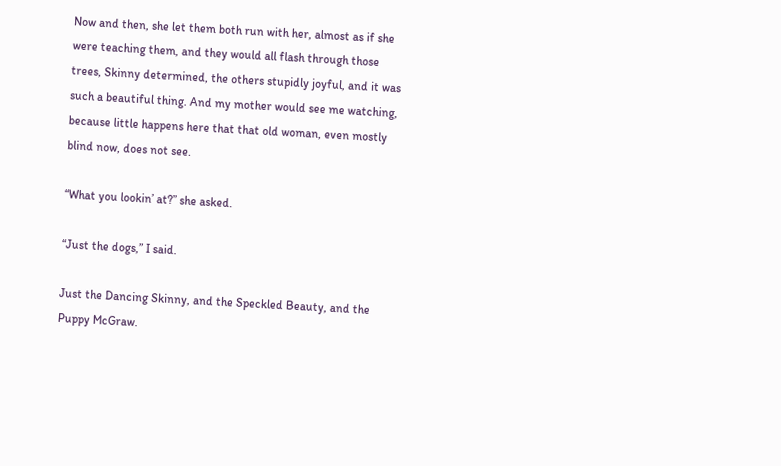Now and then, she let them both run with her, almost as if she were teaching them, and they would all flash through those trees, Skinny determined, the others stupidly joyful, and it was such a beautiful thing. And my mother would see me watching, because little happens here that that old woman, even mostly blind now, does not see.

“What you lookin’ at?” she asked.

“Just the dogs,” I said.

Just the Dancing Skinny, and the Speckled Beauty, and the Puppy McGraw.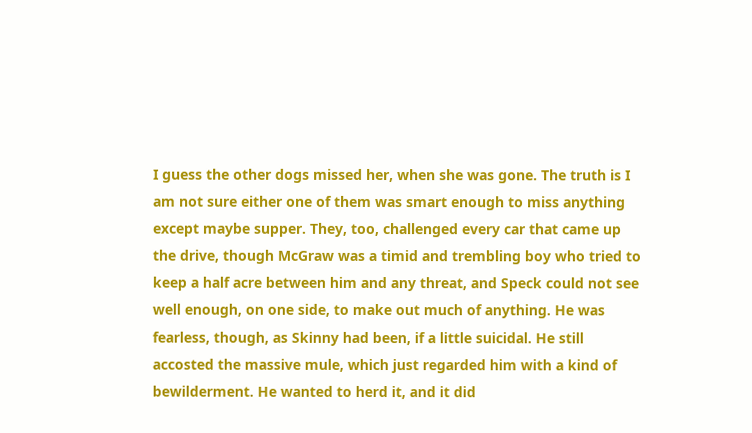I guess the other dogs missed her, when she was gone. The truth is I am not sure either one of them was smart enough to miss anything except maybe supper. They, too, challenged every car that came up the drive, though McGraw was a timid and trembling boy who tried to keep a half acre between him and any threat, and Speck could not see well enough, on one side, to make out much of anything. He was fearless, though, as Skinny had been, if a little suicidal. He still accosted the massive mule, which just regarded him with a kind of bewilderment. He wanted to herd it, and it did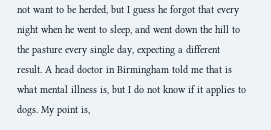not want to be herded, but I guess he forgot that every night when he went to sleep, and went down the hill to the pasture every single day, expecting a different result. A head doctor in Birmingham told me that is what mental illness is, but I do not know if it applies to dogs. My point is,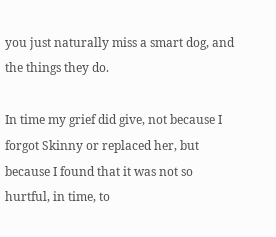you just naturally miss a smart dog, and the things they do.

In time my grief did give, not because I forgot Skinny or replaced her, but because I found that it was not so hurtful, in time, to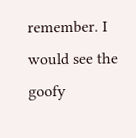remember. I would see the goofy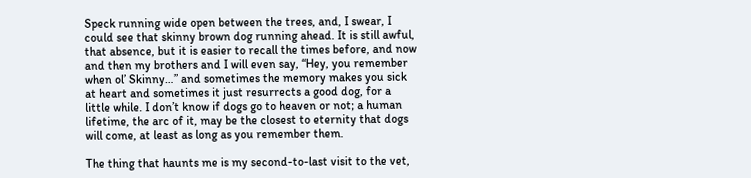Speck running wide open between the trees, and, I swear, I could see that skinny brown dog running ahead. It is still awful, that absence, but it is easier to recall the times before, and now and then my brothers and I will even say, “Hey, you remember when ol’ Skinny…” and sometimes the memory makes you sick at heart and sometimes it just resurrects a good dog, for a little while. I don’t know if dogs go to heaven or not; a human lifetime, the arc of it, may be the closest to eternity that dogs will come, at least as long as you remember them.

The thing that haunts me is my second-to-last visit to the vet,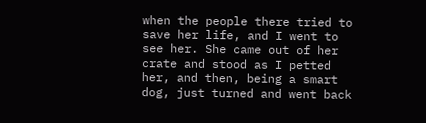when the people there tried to save her life, and I went to see her. She came out of her crate and stood as I petted her, and then, being a smart dog, just turned and went back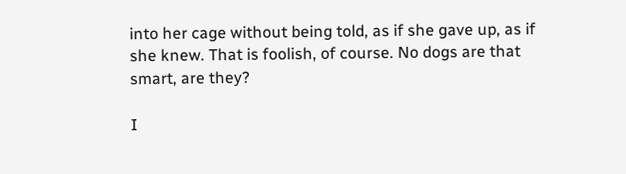into her cage without being told, as if she gave up, as if she knew. That is foolish, of course. No dogs are that smart, are they?

I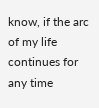know, if the arc of my life continues for any time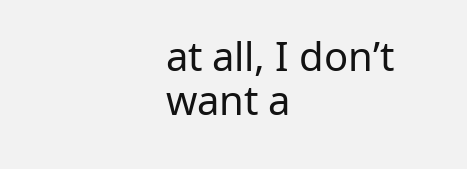at all, I don’t want a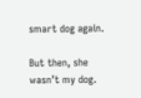smart dog again.

But then, she wasn’t my dog.